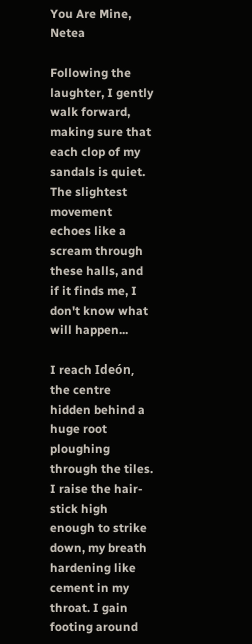You Are Mine, Netea

Following the laughter, I gently walk forward, making sure that each clop of my sandals is quiet. The slightest movement echoes like a scream through these halls, and if it finds me, I don't know what will happen...

I reach Ideón, the centre hidden behind a huge root  ploughing through the tiles. I raise the hair-stick high enough to strike down, my breath hardening like cement in my throat. I gain footing around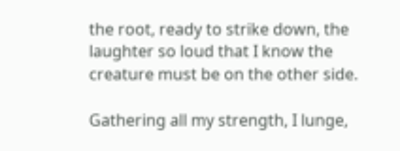the root, ready to strike down, the laughter so loud that I know the creature must be on the other side.

Gathering all my strength, I lunge,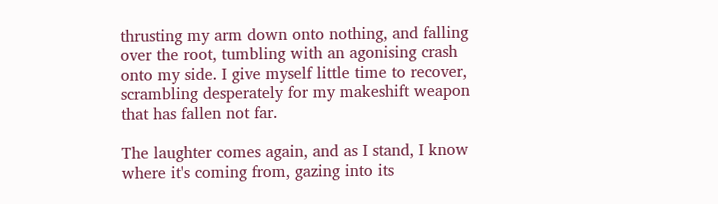thrusting my arm down onto nothing, and falling over the root, tumbling with an agonising crash onto my side. I give myself little time to recover, scrambling desperately for my makeshift weapon that has fallen not far.

The laughter comes again, and as I stand, I know where it's coming from, gazing into its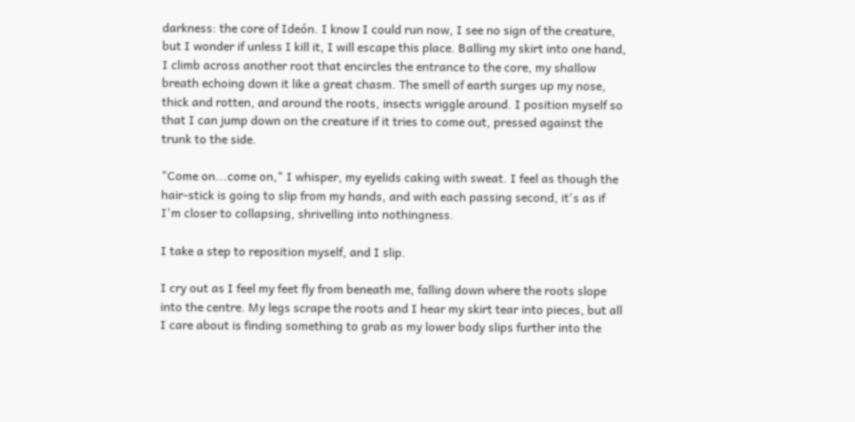darkness: the core of Ideón. I know I could run now, I see no sign of the creature, but I wonder if unless I kill it, I will escape this place. Balling my skirt into one hand, I climb across another root that encircles the entrance to the core, my shallow breath echoing down it like a great chasm. The smell of earth surges up my nose, thick and rotten, and around the roots, insects wriggle around. I position myself so that I can jump down on the creature if it tries to come out, pressed against the trunk to the side.

"Come on...come on," I whisper, my eyelids caking with sweat. I feel as though the hair-stick is going to slip from my hands, and with each passing second, it's as if I'm closer to collapsing, shrivelling into nothingness.

I take a step to reposition myself, and I slip.

I cry out as I feel my feet fly from beneath me, falling down where the roots slope into the centre. My legs scrape the roots and I hear my skirt tear into pieces, but all I care about is finding something to grab as my lower body slips further into the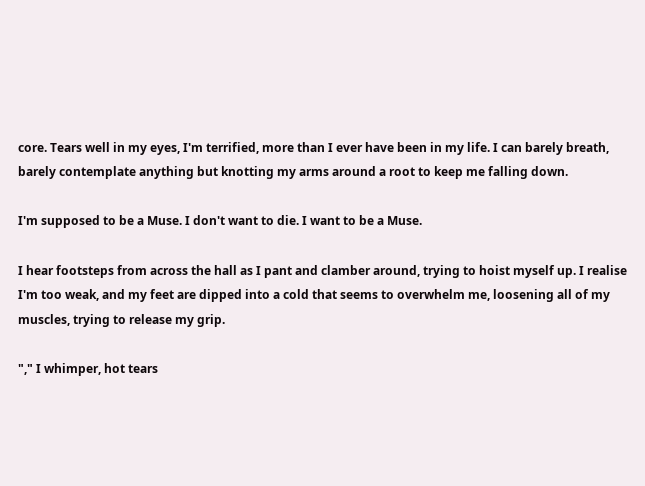core. Tears well in my eyes, I'm terrified, more than I ever have been in my life. I can barely breath, barely contemplate anything but knotting my arms around a root to keep me falling down.

I'm supposed to be a Muse. I don't want to die. I want to be a Muse.

I hear footsteps from across the hall as I pant and clamber around, trying to hoist myself up. I realise I'm too weak, and my feet are dipped into a cold that seems to overwhelm me, loosening all of my muscles, trying to release my grip.

"," I whimper, hot tears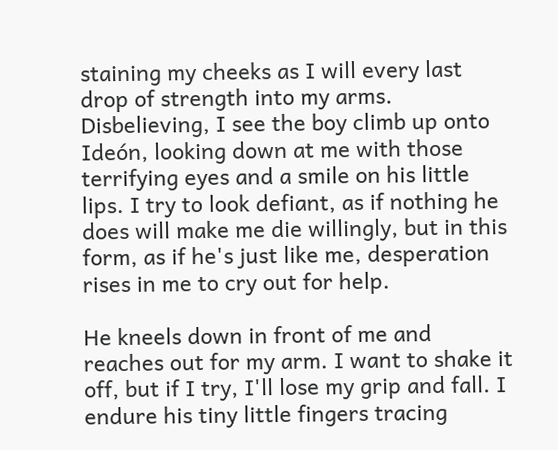staining my cheeks as I will every last drop of strength into my arms. Disbelieving, I see the boy climb up onto Ideón, looking down at me with those terrifying eyes and a smile on his little lips. I try to look defiant, as if nothing he does will make me die willingly, but in this form, as if he's just like me, desperation rises in me to cry out for help.

He kneels down in front of me and reaches out for my arm. I want to shake it off, but if I try, I'll lose my grip and fall. I endure his tiny little fingers tracing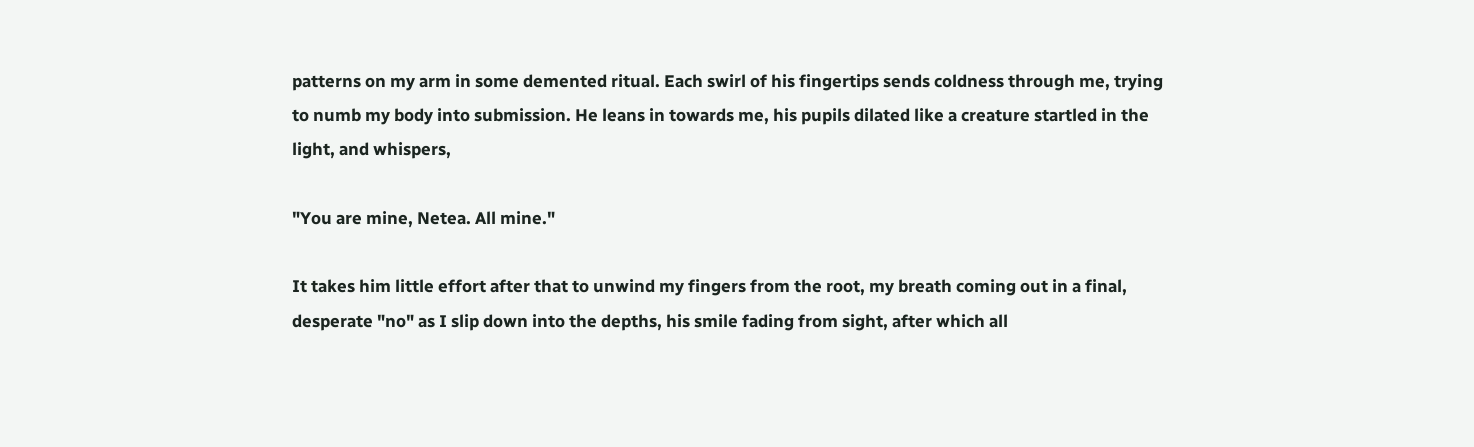patterns on my arm in some demented ritual. Each swirl of his fingertips sends coldness through me, trying to numb my body into submission. He leans in towards me, his pupils dilated like a creature startled in the light, and whispers,

"You are mine, Netea. All mine."

It takes him little effort after that to unwind my fingers from the root, my breath coming out in a final, desperate "no" as I slip down into the depths, his smile fading from sight, after which all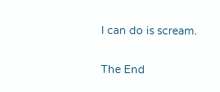I can do is scream.

The End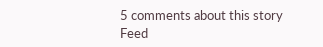5 comments about this story Feed